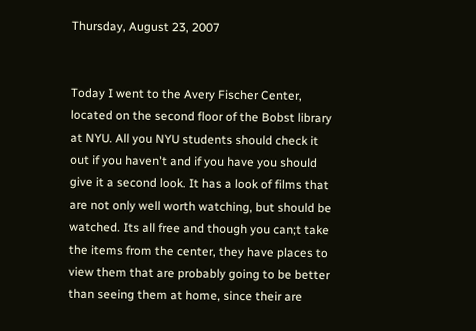Thursday, August 23, 2007


Today I went to the Avery Fischer Center, located on the second floor of the Bobst library at NYU. All you NYU students should check it out if you haven't and if you have you should give it a second look. It has a look of films that are not only well worth watching, but should be watched. Its all free and though you can;t take the items from the center, they have places to view them that are probably going to be better than seeing them at home, since their are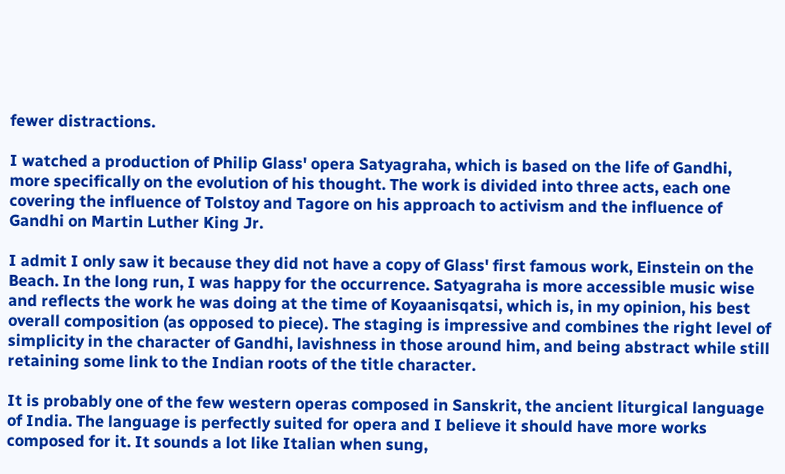fewer distractions.

I watched a production of Philip Glass' opera Satyagraha, which is based on the life of Gandhi, more specifically on the evolution of his thought. The work is divided into three acts, each one covering the influence of Tolstoy and Tagore on his approach to activism and the influence of Gandhi on Martin Luther King Jr.

I admit I only saw it because they did not have a copy of Glass' first famous work, Einstein on the Beach. In the long run, I was happy for the occurrence. Satyagraha is more accessible music wise and reflects the work he was doing at the time of Koyaanisqatsi, which is, in my opinion, his best overall composition (as opposed to piece). The staging is impressive and combines the right level of simplicity in the character of Gandhi, lavishness in those around him, and being abstract while still retaining some link to the Indian roots of the title character.

It is probably one of the few western operas composed in Sanskrit, the ancient liturgical language of India. The language is perfectly suited for opera and I believe it should have more works composed for it. It sounds a lot like Italian when sung,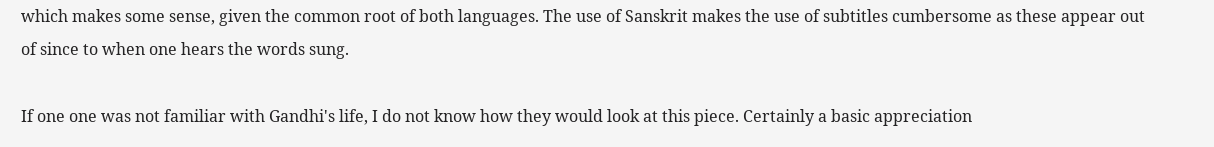which makes some sense, given the common root of both languages. The use of Sanskrit makes the use of subtitles cumbersome as these appear out of since to when one hears the words sung.

If one one was not familiar with Gandhi's life, I do not know how they would look at this piece. Certainly a basic appreciation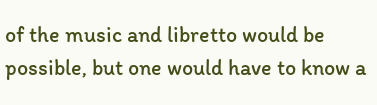of the music and libretto would be possible, but one would have to know a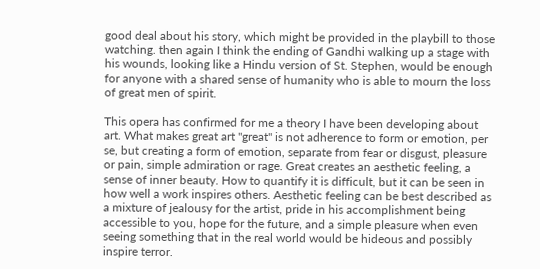good deal about his story, which might be provided in the playbill to those watching. then again I think the ending of Gandhi walking up a stage with his wounds, looking like a Hindu version of St. Stephen, would be enough for anyone with a shared sense of humanity who is able to mourn the loss of great men of spirit.

This opera has confirmed for me a theory I have been developing about art. What makes great art "great" is not adherence to form or emotion, per se, but creating a form of emotion, separate from fear or disgust, pleasure or pain, simple admiration or rage. Great creates an aesthetic feeling, a sense of inner beauty. How to quantify it is difficult, but it can be seen in how well a work inspires others. Aesthetic feeling can be best described as a mixture of jealousy for the artist, pride in his accomplishment being accessible to you, hope for the future, and a simple pleasure when even seeing something that in the real world would be hideous and possibly inspire terror.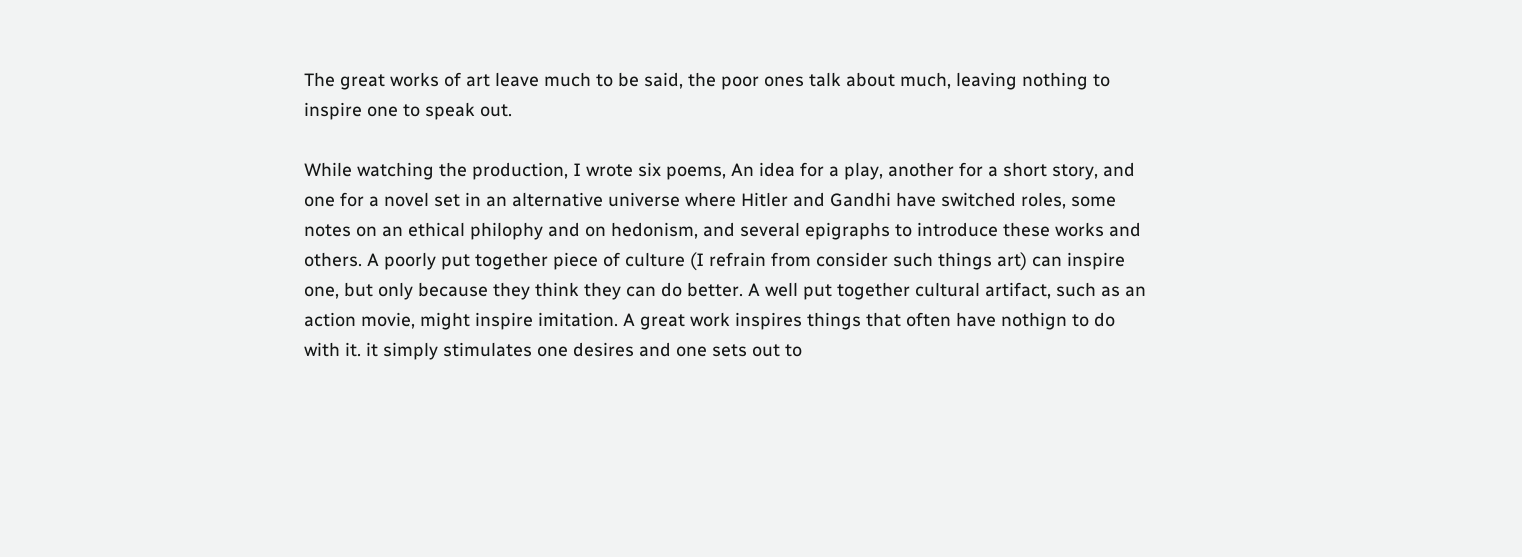The great works of art leave much to be said, the poor ones talk about much, leaving nothing to inspire one to speak out.

While watching the production, I wrote six poems, An idea for a play, another for a short story, and one for a novel set in an alternative universe where Hitler and Gandhi have switched roles, some notes on an ethical philophy and on hedonism, and several epigraphs to introduce these works and others. A poorly put together piece of culture (I refrain from consider such things art) can inspire one, but only because they think they can do better. A well put together cultural artifact, such as an action movie, might inspire imitation. A great work inspires things that often have nothign to do with it. it simply stimulates one desires and one sets out to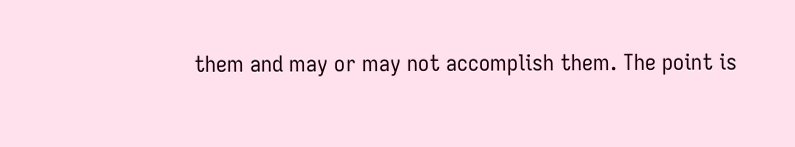them and may or may not accomplish them. The point is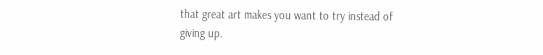that great art makes you want to try instead of giving up.